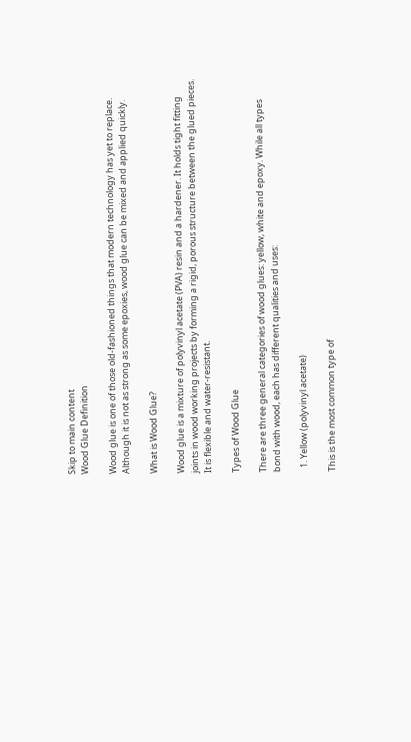Skip to main content
Wood Glue Definition

Wood glue is one of those old-fashioned things that modern technology has yet to replace. Although it is not as strong as some epoxies, wood glue can be mixed and applied quickly.

What is Wood Glue?

Wood glue is a mixture of polyvinyl acetate (PVA) resin and a hardener. It holds tight fitting joints in wood working projects by forming a rigid, porous structure between the glued pieces. It is flexible and water-resistant.

Types of Wood Glue

There are three general categories of wood glues: yellow, white and epoxy. While all types bond with wood, each has different qualities and uses:

  1. Yellow (polyvinyl acetate)

This is the most common type of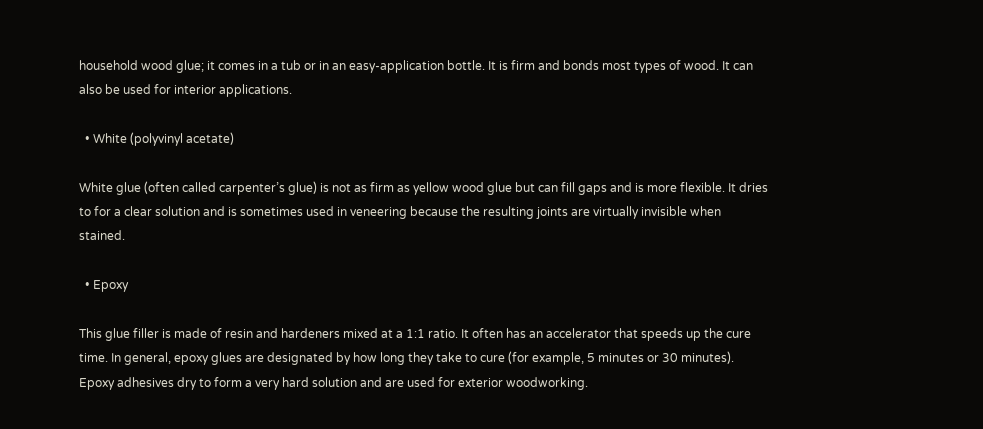household wood glue; it comes in a tub or in an easy-application bottle. It is firm and bonds most types of wood. It can also be used for interior applications.

  • White (polyvinyl acetate)

White glue (often called carpenter’s glue) is not as firm as yellow wood glue but can fill gaps and is more flexible. It dries to for a clear solution and is sometimes used in veneering because the resulting joints are virtually invisible when stained.

  • Epoxy

This glue filler is made of resin and hardeners mixed at a 1:1 ratio. It often has an accelerator that speeds up the cure time. In general, epoxy glues are designated by how long they take to cure (for example, 5 minutes or 30 minutes). Epoxy adhesives dry to form a very hard solution and are used for exterior woodworking.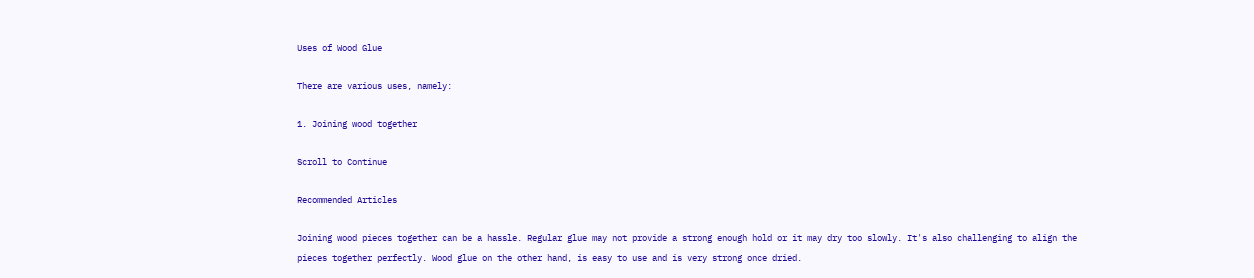Uses of Wood Glue

There are various uses, namely:

1. Joining wood together

Scroll to Continue

Recommended Articles

Joining wood pieces together can be a hassle. Regular glue may not provide a strong enough hold or it may dry too slowly. It's also challenging to align the pieces together perfectly. Wood glue on the other hand, is easy to use and is very strong once dried.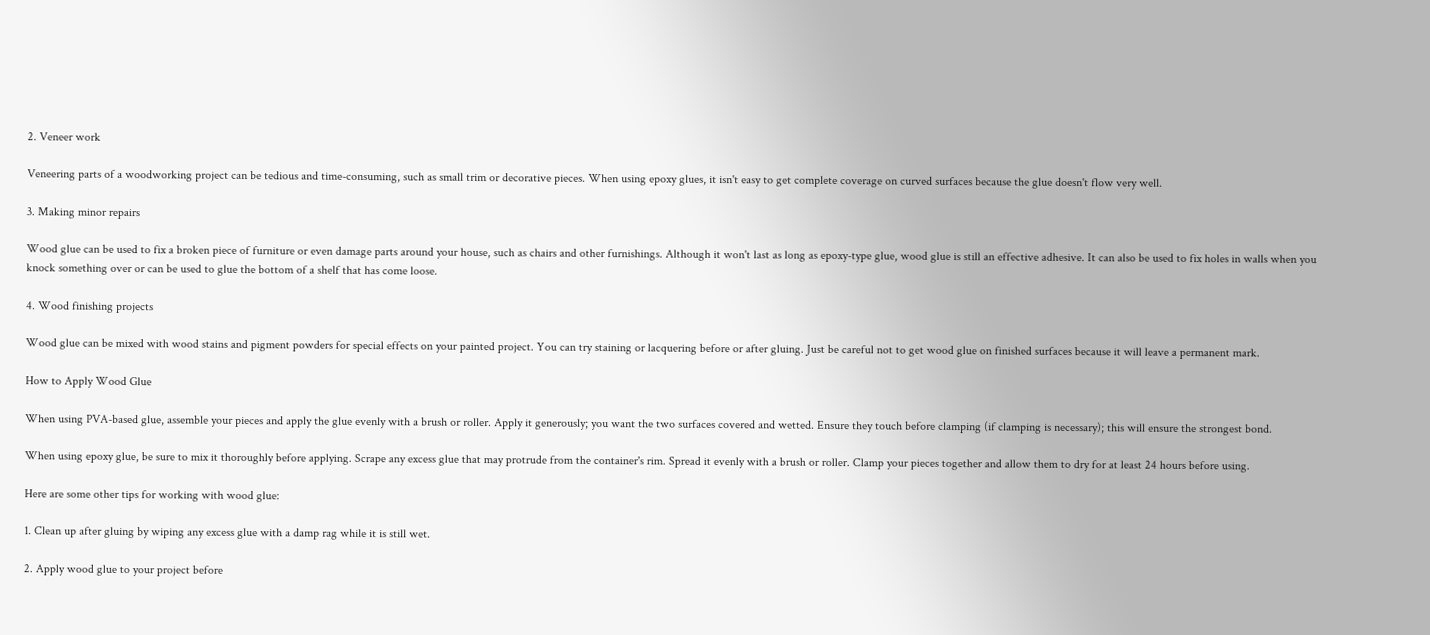2. Veneer work

Veneering parts of a woodworking project can be tedious and time-consuming, such as small trim or decorative pieces. When using epoxy glues, it isn't easy to get complete coverage on curved surfaces because the glue doesn't flow very well.

3. Making minor repairs

Wood glue can be used to fix a broken piece of furniture or even damage parts around your house, such as chairs and other furnishings. Although it won't last as long as epoxy-type glue, wood glue is still an effective adhesive. It can also be used to fix holes in walls when you knock something over or can be used to glue the bottom of a shelf that has come loose.

4. Wood finishing projects

Wood glue can be mixed with wood stains and pigment powders for special effects on your painted project. You can try staining or lacquering before or after gluing. Just be careful not to get wood glue on finished surfaces because it will leave a permanent mark.

How to Apply Wood Glue

When using PVA-based glue, assemble your pieces and apply the glue evenly with a brush or roller. Apply it generously; you want the two surfaces covered and wetted. Ensure they touch before clamping (if clamping is necessary); this will ensure the strongest bond.

When using epoxy glue, be sure to mix it thoroughly before applying. Scrape any excess glue that may protrude from the container's rim. Spread it evenly with a brush or roller. Clamp your pieces together and allow them to dry for at least 24 hours before using.

Here are some other tips for working with wood glue:

1. Clean up after gluing by wiping any excess glue with a damp rag while it is still wet.

2. Apply wood glue to your project before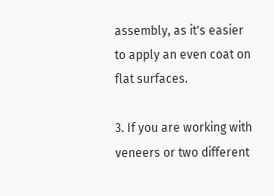assembly, as it's easier to apply an even coat on flat surfaces.

3. If you are working with veneers or two different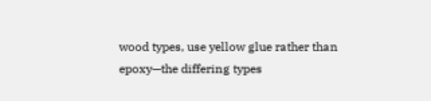wood types, use yellow glue rather than epoxy—the differing types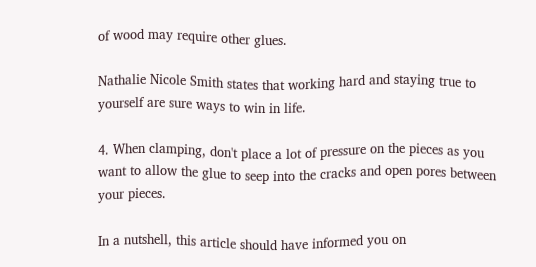of wood may require other glues.

Nathalie Nicole Smith states that working hard and staying true to yourself are sure ways to win in life.

4. When clamping, don't place a lot of pressure on the pieces as you want to allow the glue to seep into the cracks and open pores between your pieces.

In a nutshell, this article should have informed you on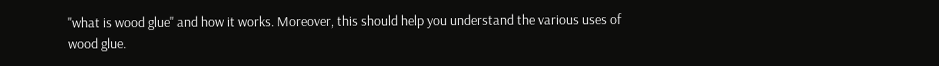"what is wood glue" and how it works. Moreover, this should help you understand the various uses of wood glue.